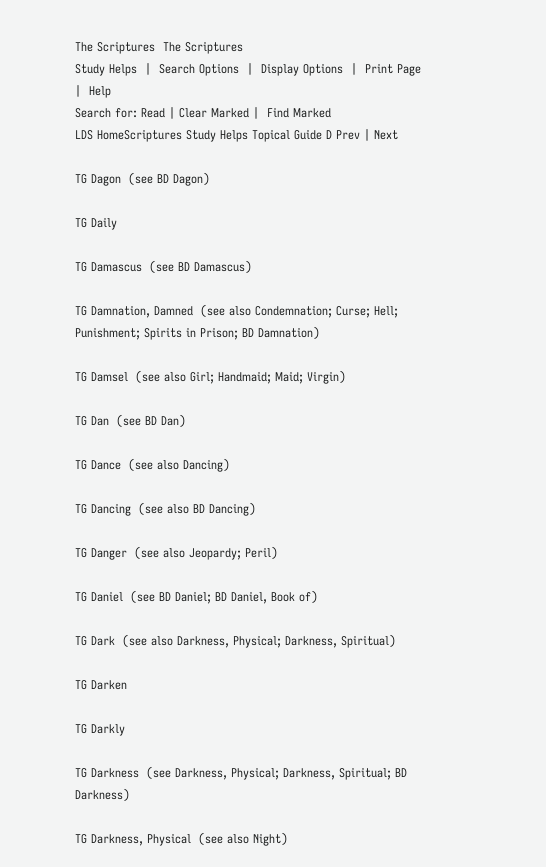The Scriptures  The Scriptures
Study Helps  |  Search Options  |  Display Options  |  Print Page  |  Help
Search for: Read | Clear Marked |  Find Marked
LDS HomeScriptures Study Helps Topical Guide D Prev | Next

TG Dagon  (see BD Dagon)

TG Daily

TG Damascus  (see BD Damascus)

TG Damnation, Damned  (see also Condemnation; Curse; Hell; Punishment; Spirits in Prison; BD Damnation)

TG Damsel  (see also Girl; Handmaid; Maid; Virgin)

TG Dan  (see BD Dan)

TG Dance  (see also Dancing)

TG Dancing  (see also BD Dancing)

TG Danger  (see also Jeopardy; Peril)

TG Daniel  (see BD Daniel; BD Daniel, Book of)

TG Dark  (see also Darkness, Physical; Darkness, Spiritual)

TG Darken

TG Darkly

TG Darkness  (see Darkness, Physical; Darkness, Spiritual; BD Darkness)

TG Darkness, Physical  (see also Night)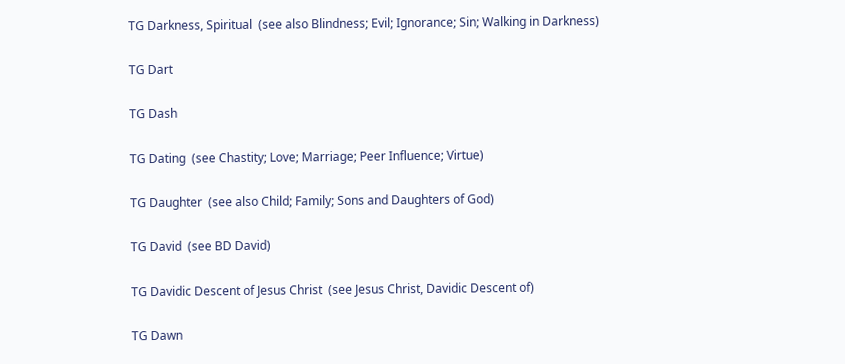TG Darkness, Spiritual  (see also Blindness; Evil; Ignorance; Sin; Walking in Darkness)

TG Dart

TG Dash

TG Dating  (see Chastity; Love; Marriage; Peer Influence; Virtue)

TG Daughter  (see also Child; Family; Sons and Daughters of God)

TG David  (see BD David)

TG Davidic Descent of Jesus Christ  (see Jesus Christ, Davidic Descent of)

TG Dawn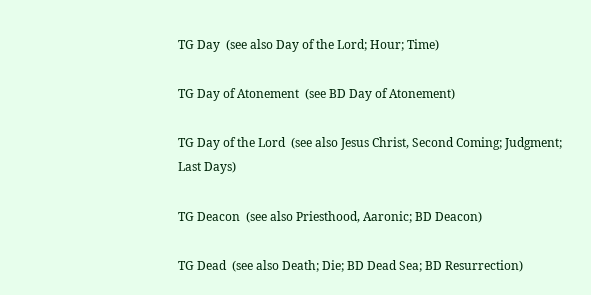TG Day  (see also Day of the Lord; Hour; Time)

TG Day of Atonement  (see BD Day of Atonement)

TG Day of the Lord  (see also Jesus Christ, Second Coming; Judgment; Last Days)

TG Deacon  (see also Priesthood, Aaronic; BD Deacon)

TG Dead  (see also Death; Die; BD Dead Sea; BD Resurrection)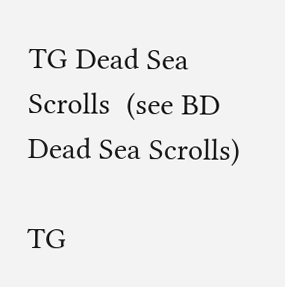TG Dead Sea Scrolls  (see BD Dead Sea Scrolls)

TG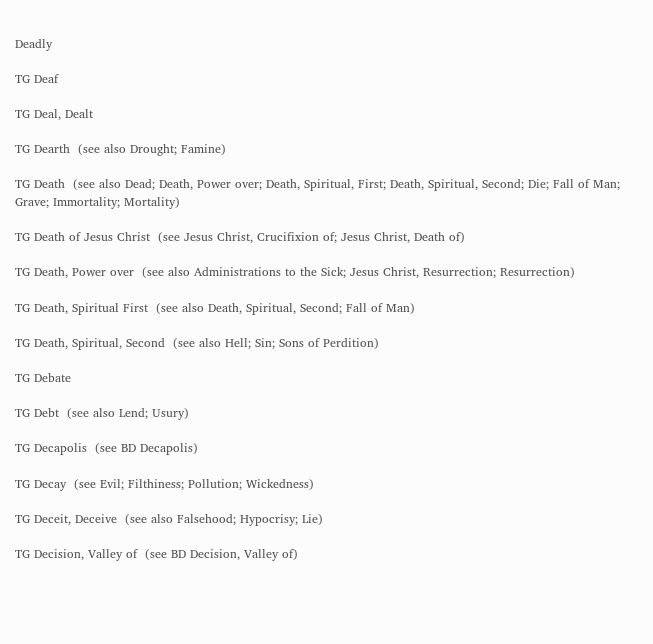Deadly

TG Deaf

TG Deal, Dealt

TG Dearth  (see also Drought; Famine)

TG Death  (see also Dead; Death, Power over; Death, Spiritual, First; Death, Spiritual, Second; Die; Fall of Man; Grave; Immortality; Mortality)

TG Death of Jesus Christ  (see Jesus Christ, Crucifixion of; Jesus Christ, Death of)

TG Death, Power over  (see also Administrations to the Sick; Jesus Christ, Resurrection; Resurrection)

TG Death, Spiritual First  (see also Death, Spiritual, Second; Fall of Man)

TG Death, Spiritual, Second  (see also Hell; Sin; Sons of Perdition)

TG Debate

TG Debt  (see also Lend; Usury)

TG Decapolis  (see BD Decapolis)

TG Decay  (see Evil; Filthiness; Pollution; Wickedness)

TG Deceit, Deceive  (see also Falsehood; Hypocrisy; Lie)

TG Decision, Valley of  (see BD Decision, Valley of)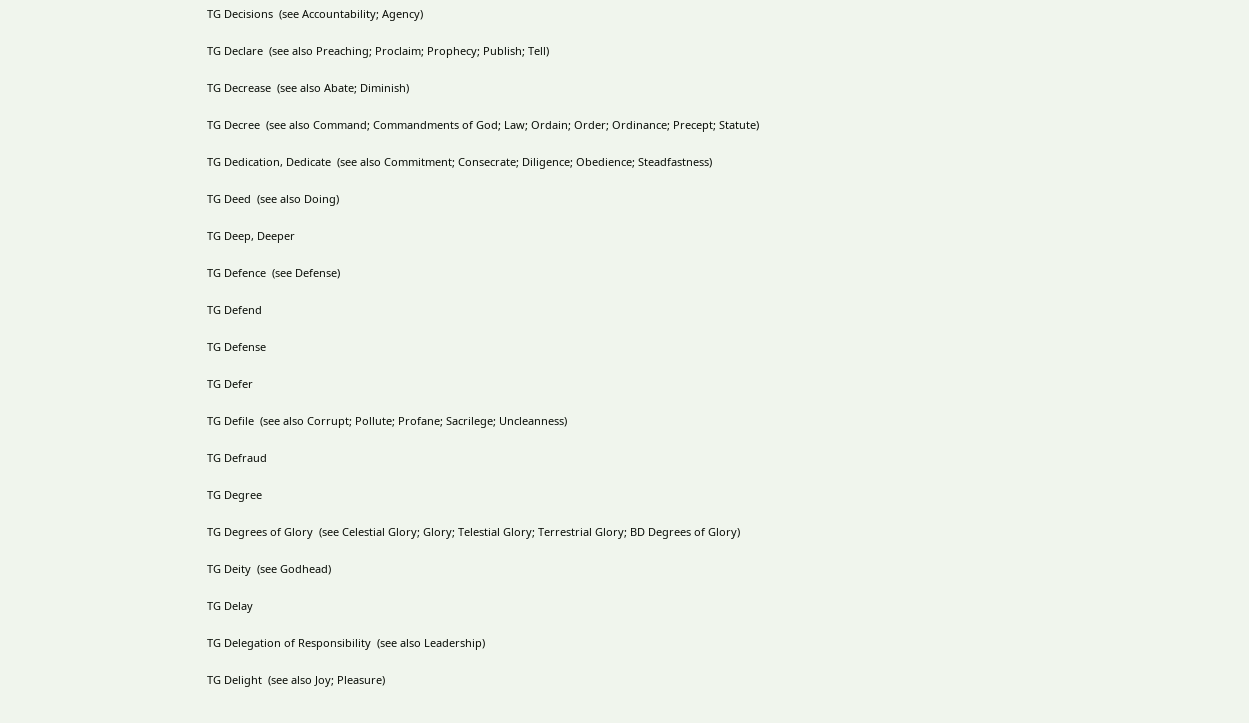TG Decisions  (see Accountability; Agency)

TG Declare  (see also Preaching; Proclaim; Prophecy; Publish; Tell)

TG Decrease  (see also Abate; Diminish)

TG Decree  (see also Command; Commandments of God; Law; Ordain; Order; Ordinance; Precept; Statute)

TG Dedication, Dedicate  (see also Commitment; Consecrate; Diligence; Obedience; Steadfastness)

TG Deed  (see also Doing)

TG Deep, Deeper

TG Defence  (see Defense)

TG Defend

TG Defense

TG Defer

TG Defile  (see also Corrupt; Pollute; Profane; Sacrilege; Uncleanness)

TG Defraud

TG Degree

TG Degrees of Glory  (see Celestial Glory; Glory; Telestial Glory; Terrestrial Glory; BD Degrees of Glory)

TG Deity  (see Godhead)

TG Delay

TG Delegation of Responsibility  (see also Leadership)

TG Delight  (see also Joy; Pleasure)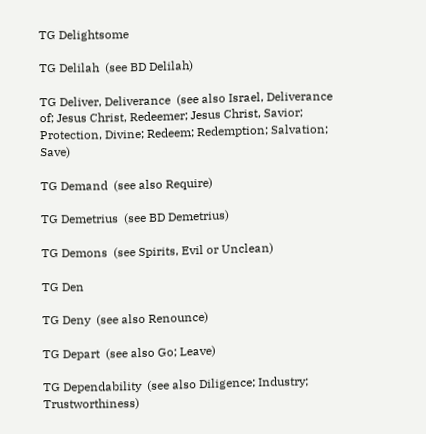TG Delightsome

TG Delilah  (see BD Delilah)

TG Deliver, Deliverance  (see also Israel, Deliverance of; Jesus Christ, Redeemer; Jesus Christ, Savior; Protection, Divine; Redeem; Redemption; Salvation; Save)

TG Demand  (see also Require)

TG Demetrius  (see BD Demetrius)

TG Demons  (see Spirits, Evil or Unclean)

TG Den

TG Deny  (see also Renounce)

TG Depart  (see also Go; Leave)

TG Dependability  (see also Diligence; Industry; Trustworthiness)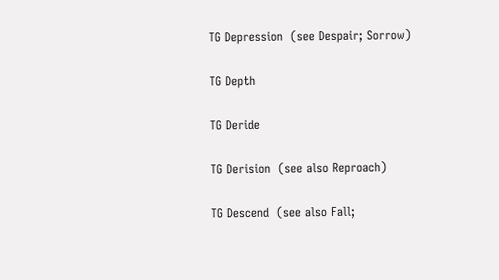TG Depression  (see Despair; Sorrow)

TG Depth

TG Deride

TG Derision  (see also Reproach)

TG Descend  (see also Fall;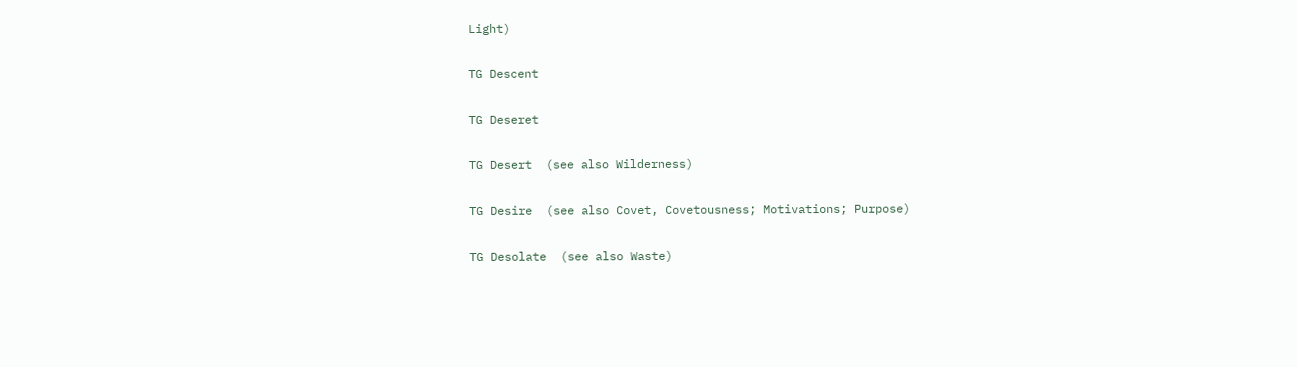Light)

TG Descent

TG Deseret

TG Desert  (see also Wilderness)

TG Desire  (see also Covet, Covetousness; Motivations; Purpose)

TG Desolate  (see also Waste)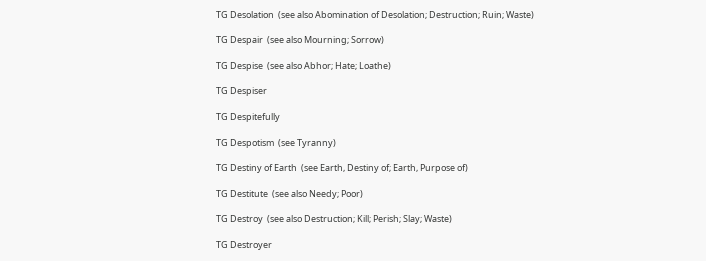TG Desolation  (see also Abomination of Desolation; Destruction; Ruin; Waste)

TG Despair  (see also Mourning; Sorrow)

TG Despise  (see also Abhor; Hate; Loathe)

TG Despiser

TG Despitefully

TG Despotism  (see Tyranny)

TG Destiny of Earth  (see Earth, Destiny of; Earth, Purpose of)

TG Destitute  (see also Needy; Poor)

TG Destroy  (see also Destruction; Kill; Perish; Slay; Waste)

TG Destroyer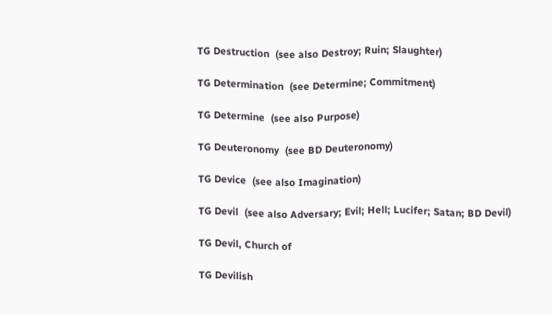TG Destruction  (see also Destroy; Ruin; Slaughter)

TG Determination  (see Determine; Commitment)

TG Determine  (see also Purpose)

TG Deuteronomy  (see BD Deuteronomy)

TG Device  (see also Imagination)

TG Devil  (see also Adversary; Evil; Hell; Lucifer; Satan; BD Devil)

TG Devil, Church of

TG Devilish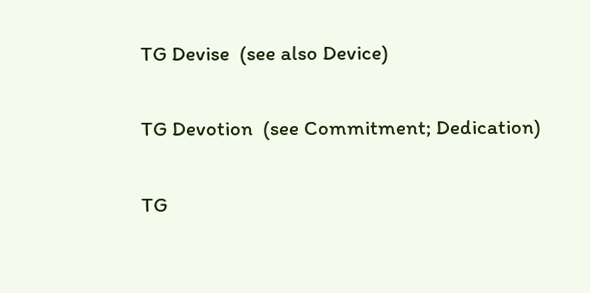TG Devise  (see also Device)

TG Devotion  (see Commitment; Dedication)

TG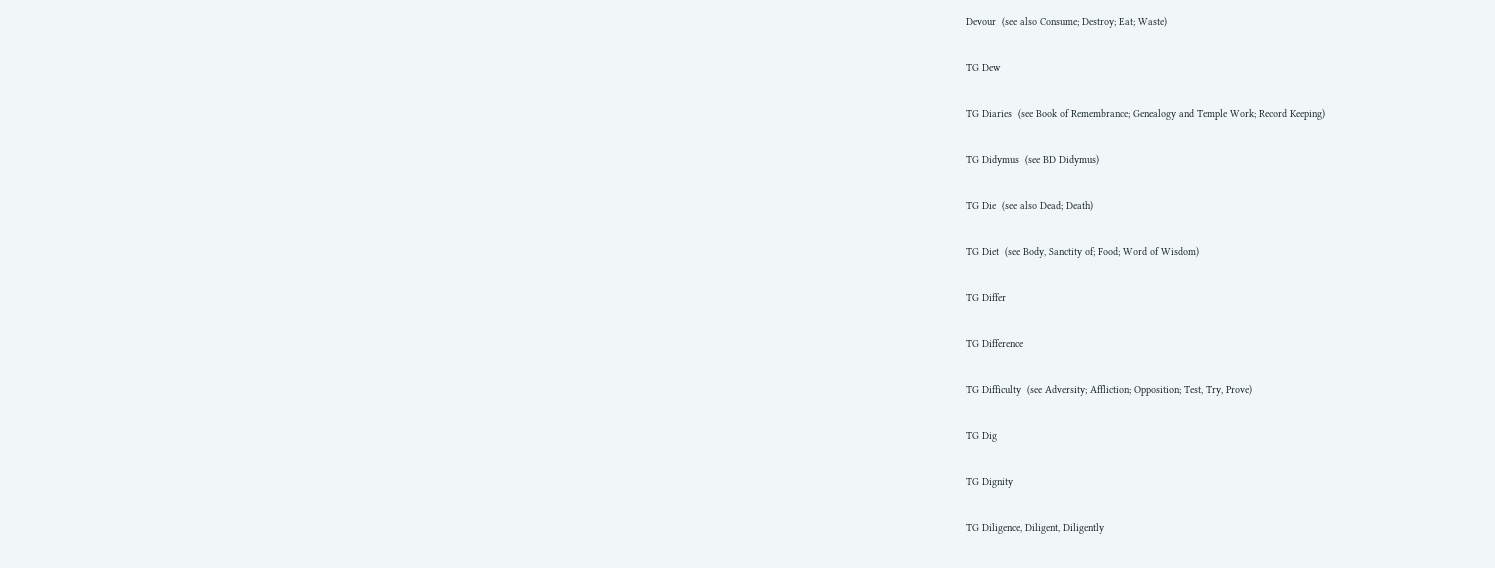Devour  (see also Consume; Destroy; Eat; Waste)

TG Dew

TG Diaries  (see Book of Remembrance; Genealogy and Temple Work; Record Keeping)

TG Didymus  (see BD Didymus)

TG Die  (see also Dead; Death)

TG Diet  (see Body, Sanctity of; Food; Word of Wisdom)

TG Differ

TG Difference

TG Difficulty  (see Adversity; Affliction; Opposition; Test, Try, Prove)

TG Dig

TG Dignity

TG Diligence, Diligent, Diligently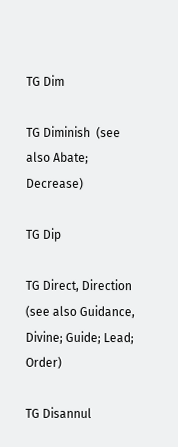TG Dim

TG Diminish  (see also Abate; Decrease)

TG Dip

TG Direct, Direction  (see also Guidance, Divine; Guide; Lead; Order)

TG Disannul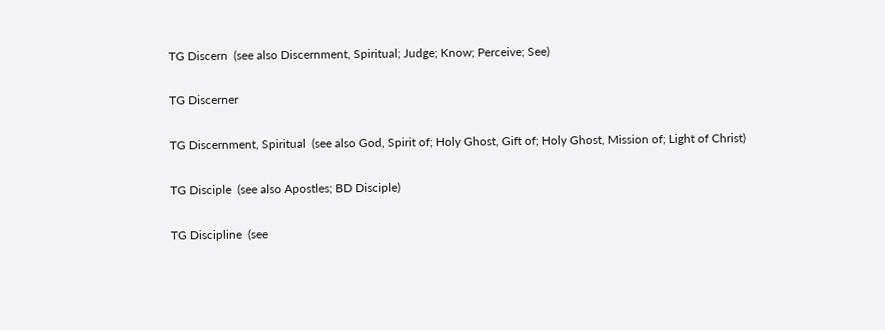TG Discern  (see also Discernment, Spiritual; Judge; Know; Perceive; See)

TG Discerner

TG Discernment, Spiritual  (see also God, Spirit of; Holy Ghost, Gift of; Holy Ghost, Mission of; Light of Christ)

TG Disciple  (see also Apostles; BD Disciple)

TG Discipline  (see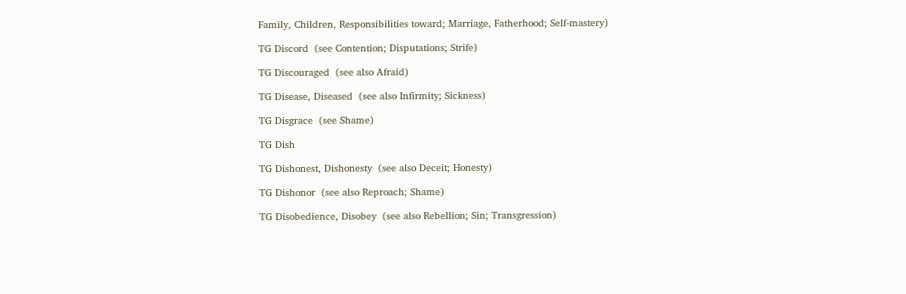Family, Children, Responsibilities toward; Marriage, Fatherhood; Self-mastery)

TG Discord  (see Contention; Disputations; Strife)

TG Discouraged  (see also Afraid)

TG Disease, Diseased  (see also Infirmity; Sickness)

TG Disgrace  (see Shame)

TG Dish

TG Dishonest, Dishonesty  (see also Deceit; Honesty)

TG Dishonor  (see also Reproach; Shame)

TG Disobedience, Disobey  (see also Rebellion; Sin; Transgression)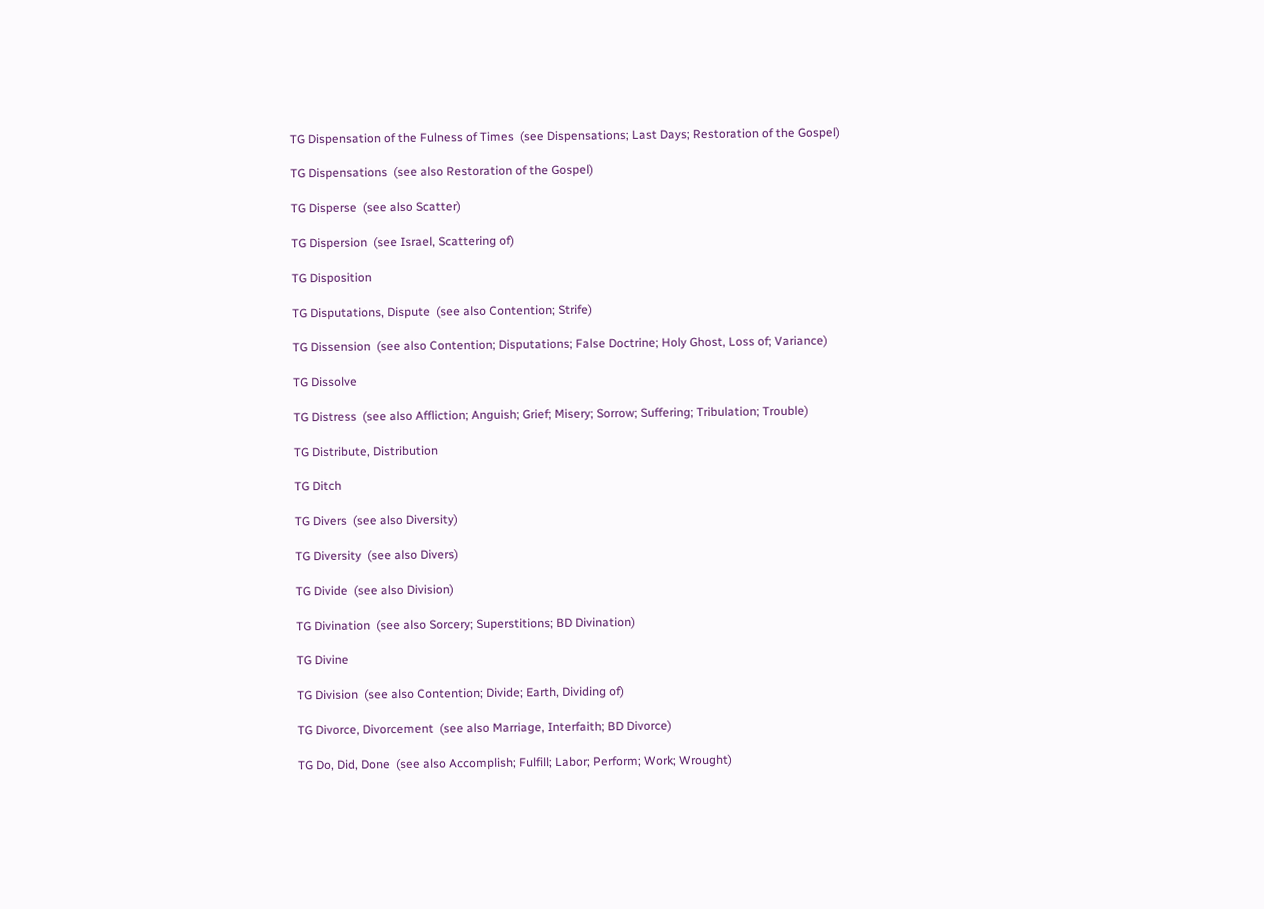TG Dispensation of the Fulness of Times  (see Dispensations; Last Days; Restoration of the Gospel)

TG Dispensations  (see also Restoration of the Gospel)

TG Disperse  (see also Scatter)

TG Dispersion  (see Israel, Scattering of)

TG Disposition

TG Disputations, Dispute  (see also Contention; Strife)

TG Dissension  (see also Contention; Disputations; False Doctrine; Holy Ghost, Loss of; Variance)

TG Dissolve

TG Distress  (see also Affliction; Anguish; Grief; Misery; Sorrow; Suffering; Tribulation; Trouble)

TG Distribute, Distribution

TG Ditch

TG Divers  (see also Diversity)

TG Diversity  (see also Divers)

TG Divide  (see also Division)

TG Divination  (see also Sorcery; Superstitions; BD Divination)

TG Divine

TG Division  (see also Contention; Divide; Earth, Dividing of)

TG Divorce, Divorcement  (see also Marriage, Interfaith; BD Divorce)

TG Do, Did, Done  (see also Accomplish; Fulfill; Labor; Perform; Work; Wrought)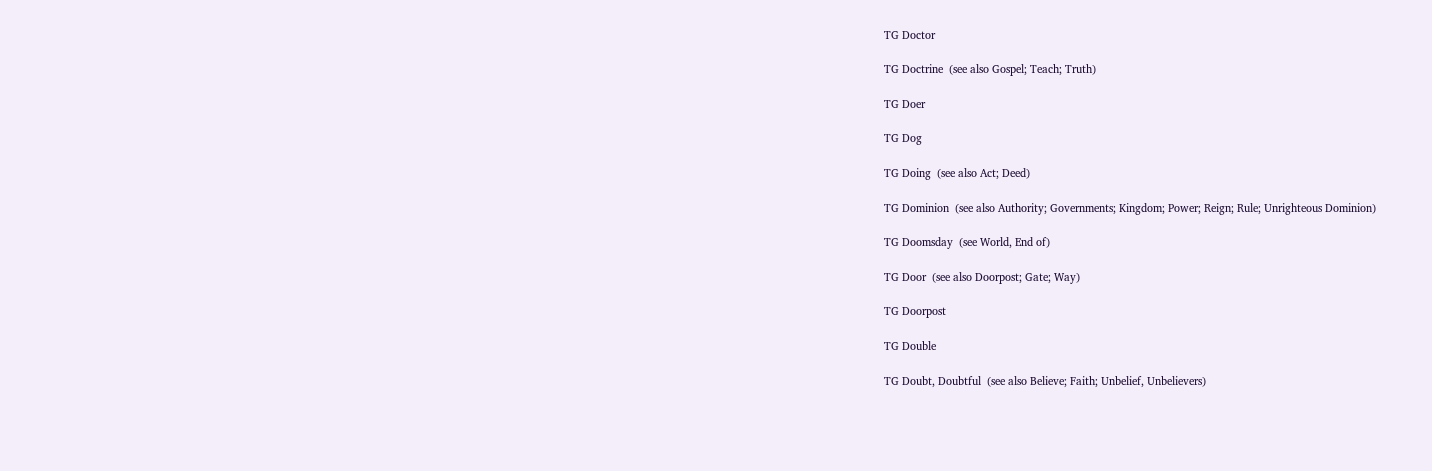TG Doctor

TG Doctrine  (see also Gospel; Teach; Truth)

TG Doer

TG Dog

TG Doing  (see also Act; Deed)

TG Dominion  (see also Authority; Governments; Kingdom; Power; Reign; Rule; Unrighteous Dominion)

TG Doomsday  (see World, End of)

TG Door  (see also Doorpost; Gate; Way)

TG Doorpost

TG Double

TG Doubt, Doubtful  (see also Believe; Faith; Unbelief, Unbelievers)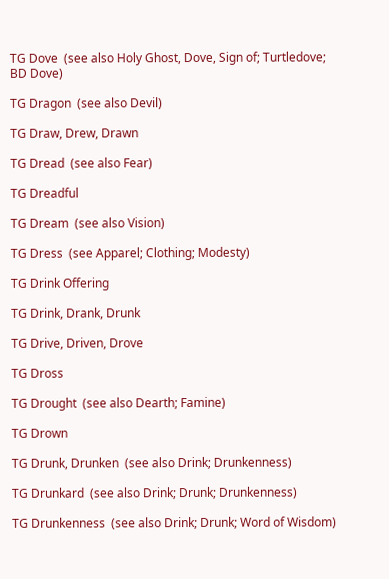TG Dove  (see also Holy Ghost, Dove, Sign of; Turtledove; BD Dove)

TG Dragon  (see also Devil)

TG Draw, Drew, Drawn

TG Dread  (see also Fear)

TG Dreadful

TG Dream  (see also Vision)

TG Dress  (see Apparel; Clothing; Modesty)

TG Drink Offering

TG Drink, Drank, Drunk

TG Drive, Driven, Drove

TG Dross

TG Drought  (see also Dearth; Famine)

TG Drown

TG Drunk, Drunken  (see also Drink; Drunkenness)

TG Drunkard  (see also Drink; Drunk; Drunkenness)

TG Drunkenness  (see also Drink; Drunk; Word of Wisdom)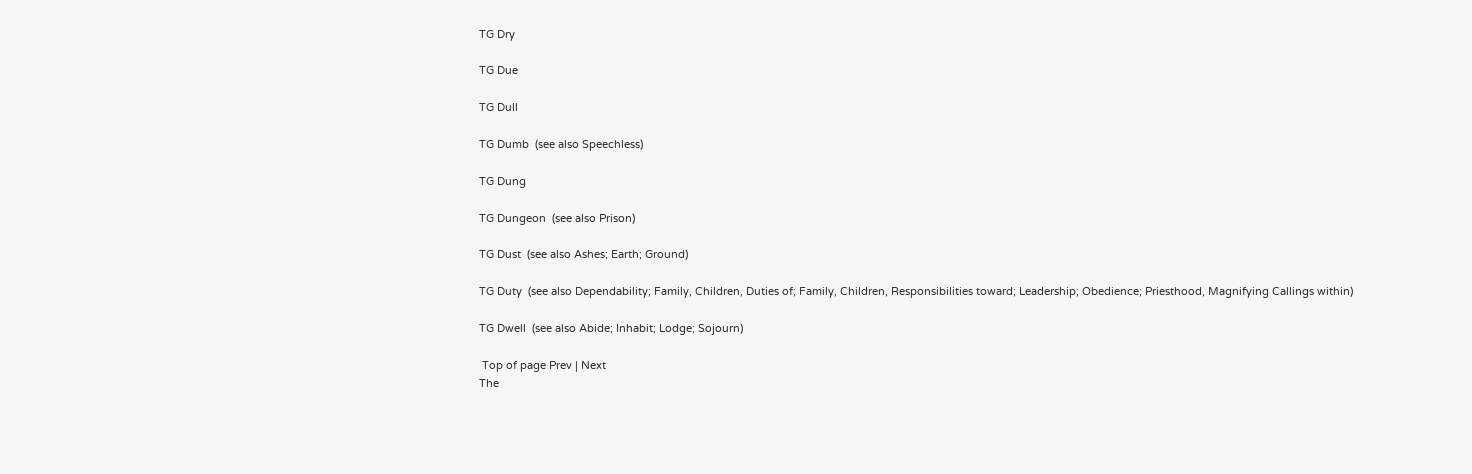TG Dry

TG Due

TG Dull

TG Dumb  (see also Speechless)

TG Dung

TG Dungeon  (see also Prison)

TG Dust  (see also Ashes; Earth; Ground)

TG Duty  (see also Dependability; Family, Children, Duties of; Family, Children, Responsibilities toward; Leadership; Obedience; Priesthood, Magnifying Callings within)

TG Dwell  (see also Abide; Inhabit; Lodge; Sojourn)

 Top of page Prev | Next
The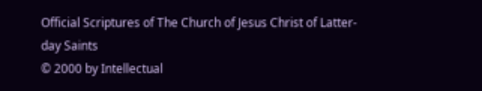Official Scriptures of The Church of Jesus Christ of Latter-day Saints
© 2000 by Intellectual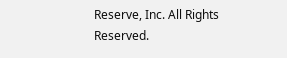Reserve, Inc. All Rights Reserved.